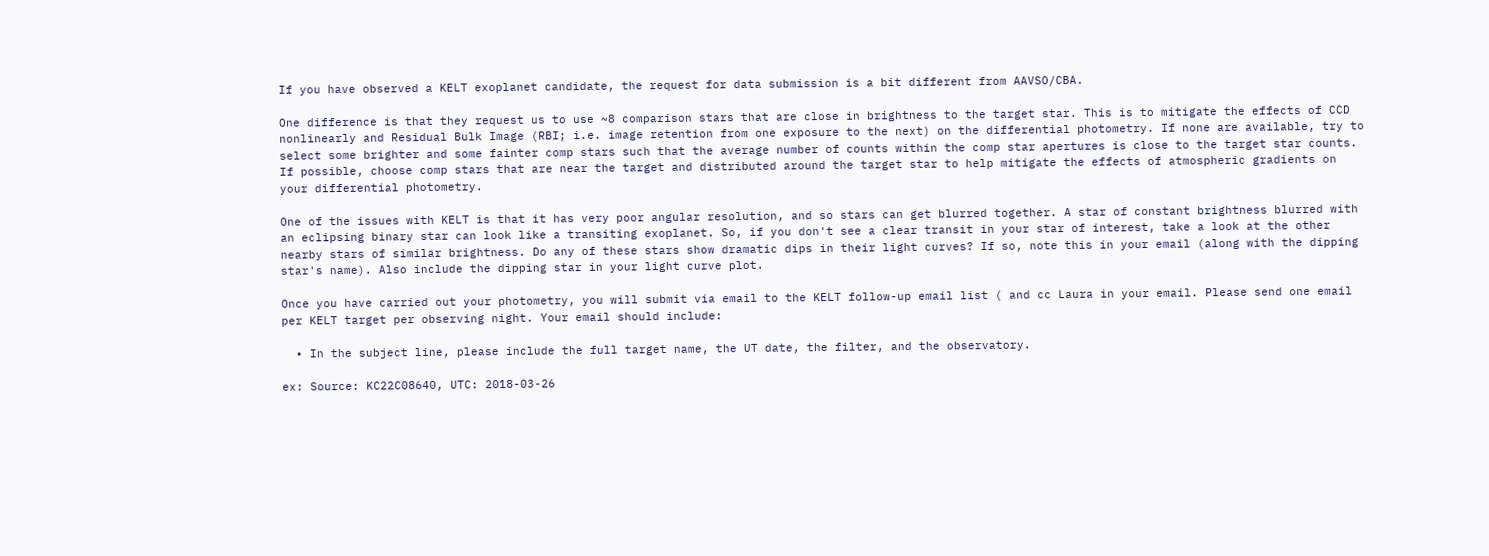If you have observed a KELT exoplanet candidate, the request for data submission is a bit different from AAVSO/CBA.

One difference is that they request us to use ~8 comparison stars that are close in brightness to the target star. This is to mitigate the effects of CCD nonlinearly and Residual Bulk Image (RBI; i.e. image retention from one exposure to the next) on the differential photometry. If none are available, try to select some brighter and some fainter comp stars such that the average number of counts within the comp star apertures is close to the target star counts. If possible, choose comp stars that are near the target and distributed around the target star to help mitigate the effects of atmospheric gradients on your differential photometry.

One of the issues with KELT is that it has very poor angular resolution, and so stars can get blurred together. A star of constant brightness blurred with an eclipsing binary star can look like a transiting exoplanet. So, if you don't see a clear transit in your star of interest, take a look at the other nearby stars of similar brightness. Do any of these stars show dramatic dips in their light curves? If so, note this in your email (along with the dipping star's name). Also include the dipping star in your light curve plot.

Once you have carried out your photometry, you will submit via email to the KELT follow-up email list ( and cc Laura in your email. Please send one email per KELT target per observing night. Your email should include:

  • In the subject line, please include the full target name, the UT date, the filter, and the observatory.

ex: Source: KC22C08640, UTC: 2018-03-26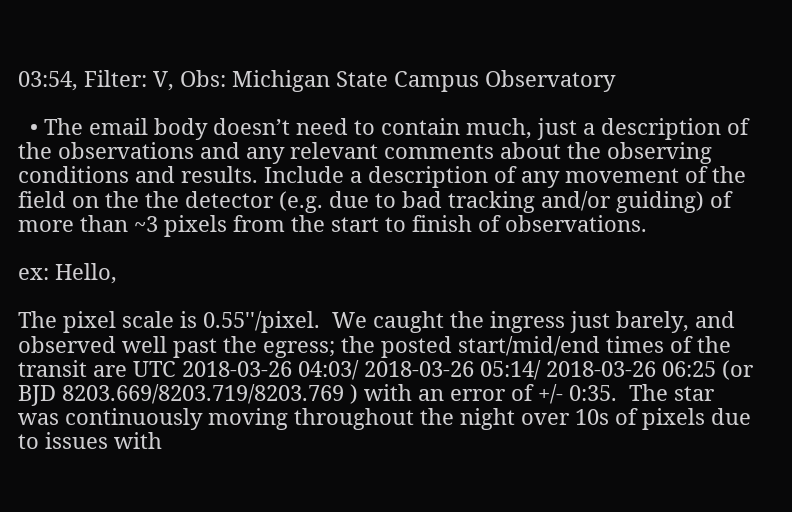03:54, Filter: V, Obs: Michigan State Campus Observatory

  • The email body doesn’t need to contain much, just a description of the observations and any relevant comments about the observing conditions and results. Include a description of any movement of the field on the the detector (e.g. due to bad tracking and/or guiding) of more than ~3 pixels from the start to finish of observations.

ex: Hello,

The pixel scale is 0.55''/pixel.  We caught the ingress just barely, and observed well past the egress; the posted start/mid/end times of the transit are UTC 2018-03-26 04:03/ 2018-03-26 05:14/ 2018-03-26 06:25 (or BJD 8203.669/8203.719/8203.769 ) with an error of +/- 0:35.  The star was continuously moving throughout the night over 10s of pixels due to issues with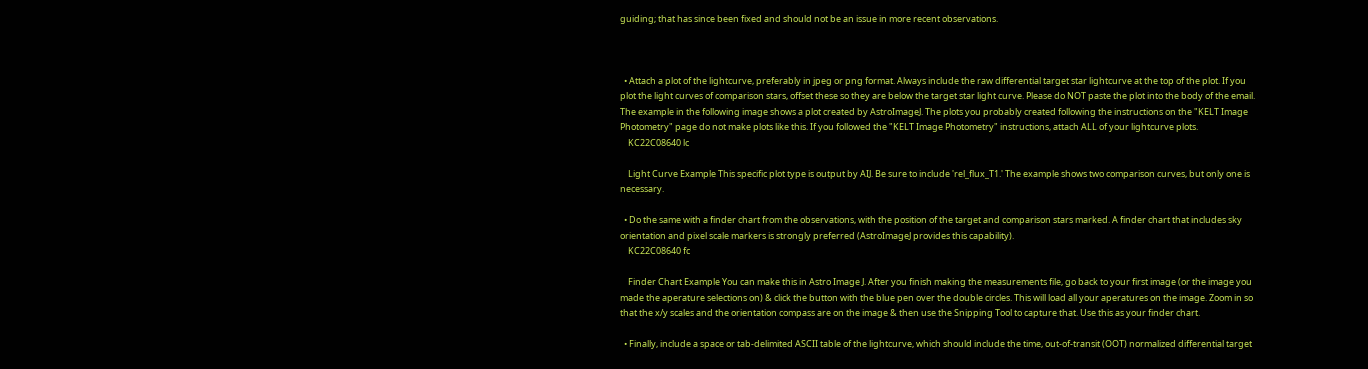guiding; that has since been fixed and should not be an issue in more recent observations.



  • Attach a plot of the lightcurve, preferably in jpeg or png format. Always include the raw differential target star lightcurve at the top of the plot. If you plot the light curves of comparison stars, offset these so they are below the target star light curve. Please do NOT paste the plot into the body of the email. The example in the following image shows a plot created by AstroImageJ. The plots you probably created following the instructions on the "KELT Image Photometry" page do not make plots like this. If you followed the "KELT Image Photometry" instructions, attach ALL of your lightcurve plots.
    KC22C08640 lc

    Light Curve Example This specific plot type is output by AIJ. Be sure to include 'rel_flux_T1.' The example shows two comparison curves, but only one is necessary.

  • Do the same with a finder chart from the observations, with the position of the target and comparison stars marked. A finder chart that includes sky orientation and pixel scale markers is strongly preferred (AstroImageJ provides this capability).
    KC22C08640 fc

    Finder Chart Example You can make this in Astro Image J. After you finish making the measurements file, go back to your first image (or the image you made the aperature selections on) & click the button with the blue pen over the double circles. This will load all your aperatures on the image. Zoom in so that the x/y scales and the orientation compass are on the image & then use the Snipping Tool to capture that. Use this as your finder chart.

  • Finally, include a space or tab-delimited ASCII table of the lightcurve, which should include the time, out-of-transit (OOT) normalized differential target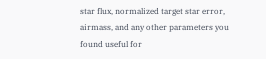star flux, normalized target star error, airmass, and any other parameters you found useful for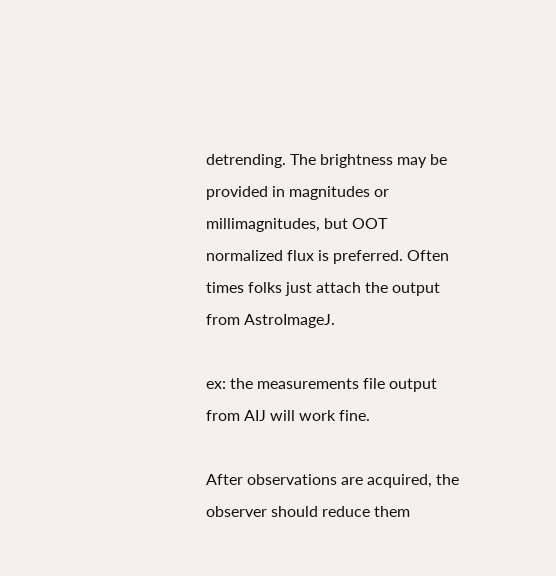detrending. The brightness may be provided in magnitudes or millimagnitudes, but OOT normalized flux is preferred. Often times folks just attach the output from AstroImageJ.

ex: the measurements file output from AIJ will work fine.

After observations are acquired, the observer should reduce them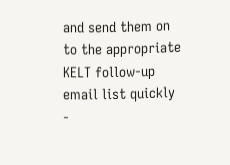and send them on to the appropriate KELT follow-up email list quickly -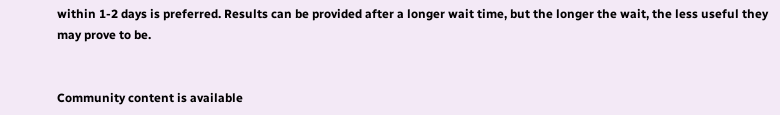within 1-2 days is preferred. Results can be provided after a longer wait time, but the longer the wait, the less useful they may prove to be.


Community content is available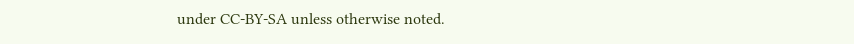under CC-BY-SA unless otherwise noted.